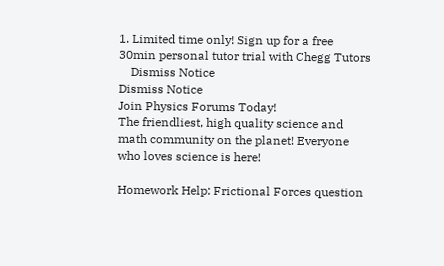1. Limited time only! Sign up for a free 30min personal tutor trial with Chegg Tutors
    Dismiss Notice
Dismiss Notice
Join Physics Forums Today!
The friendliest, high quality science and math community on the planet! Everyone who loves science is here!

Homework Help: Frictional Forces question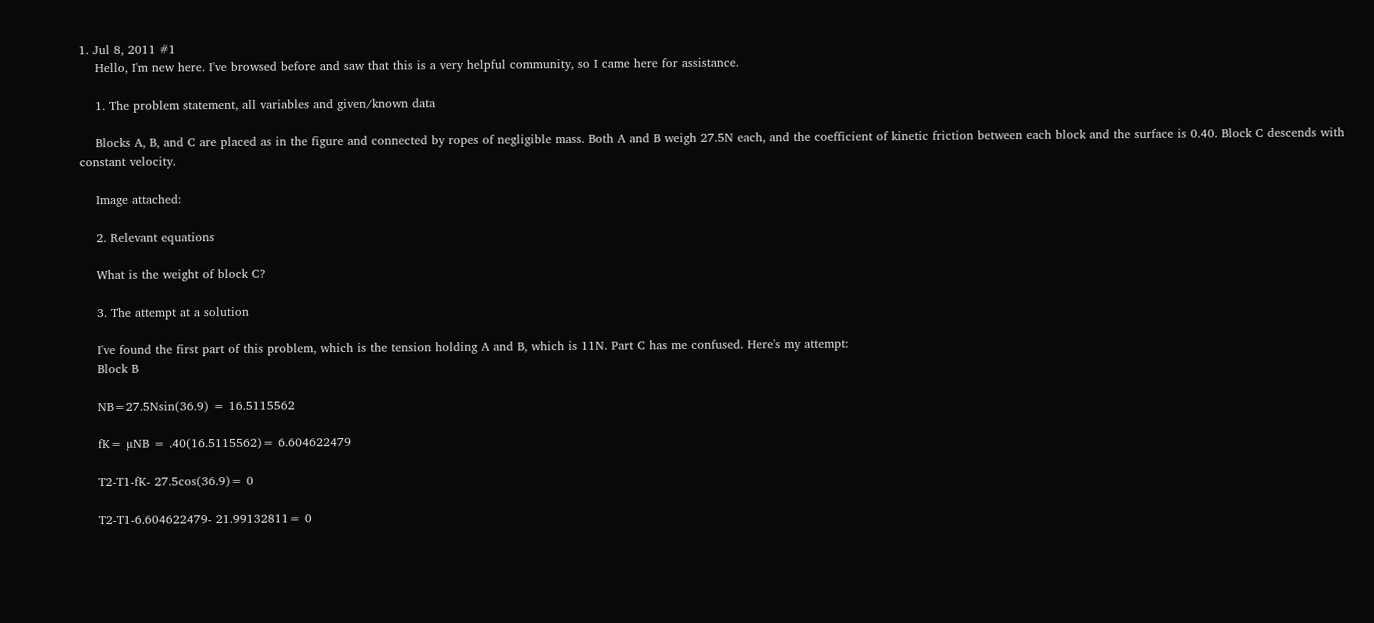1. Jul 8, 2011 #1
    Hello, I'm new here. I've browsed before and saw that this is a very helpful community, so I came here for assistance.

    1. The problem statement, all variables and given/known data

    Blocks A, B, and C are placed as in the figure and connected by ropes of negligible mass. Both A and B weigh 27.5N each, and the coefficient of kinetic friction between each block and the surface is 0.40. Block C descends with constant velocity.

    Image attached:

    2. Relevant equations

    What is the weight of block C?

    3. The attempt at a solution

    I've found the first part of this problem, which is the tension holding A and B, which is 11N. Part C has me confused. Here's my attempt:
    Block B

    NB=27.5Nsin(36.9) = 16.5115562

    fK= µNB = .40(16.5115562)= 6.604622479

    T2-T1-fK- 27.5cos(36.9)= 0

    T2-T1-6.604622479- 21.99132811= 0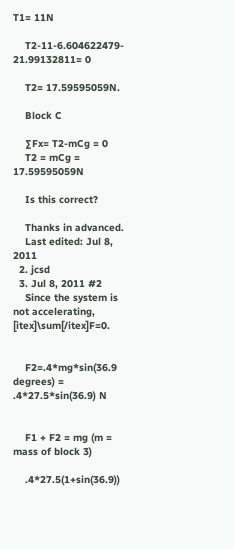T1= 11N

    T2-11-6.604622479- 21.99132811= 0

    T2= 17.59595059N.

    Block C

    ∑Fx= T2-mCg = 0
    T2 = mCg = 17.59595059N

    Is this correct?

    Thanks in advanced.
    Last edited: Jul 8, 2011
  2. jcsd
  3. Jul 8, 2011 #2
    Since the system is not accelerating, [itex]\sum[/itex]F=0.


    F2=.4*mg*sin(36.9 degrees) = .4*27.5*sin(36.9) N


    F1 + F2 = mg (m = mass of block 3)

    .4*27.5(1+sin(36.9))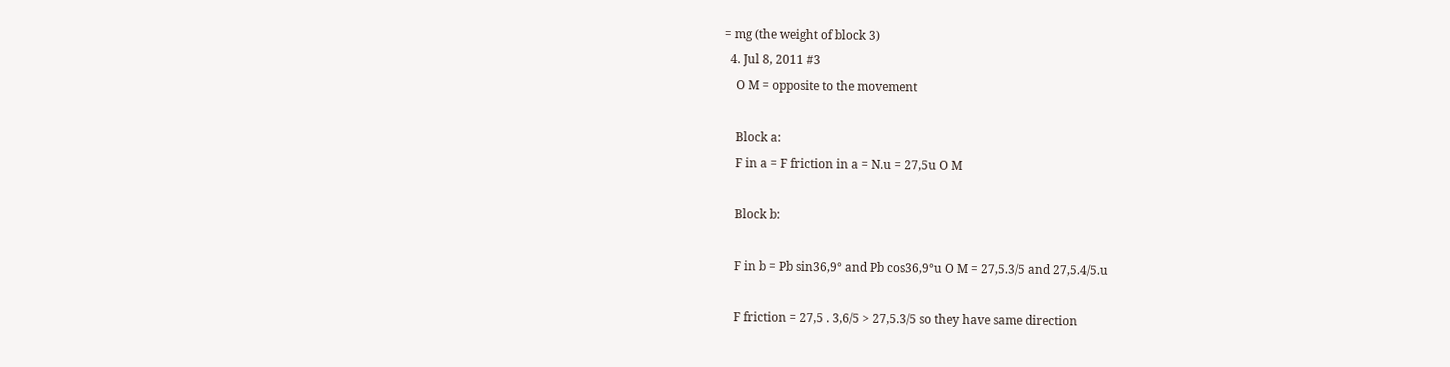= mg (the weight of block 3)
  4. Jul 8, 2011 #3
    O M = opposite to the movement

    Block a:
    F in a = F friction in a = N.u = 27,5u O M

    Block b:

    F in b = Pb sin36,9° and Pb cos36,9°u O M = 27,5.3/5 and 27,5.4/5.u

    F friction = 27,5 . 3,6/5 > 27,5.3/5 so they have same direction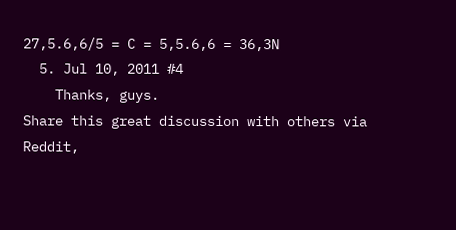27,5.6,6/5 = C = 5,5.6,6 = 36,3N
  5. Jul 10, 2011 #4
    Thanks, guys.
Share this great discussion with others via Reddit,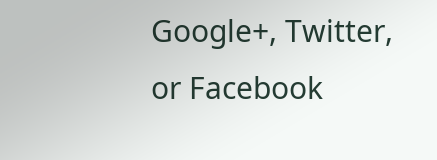Google+, Twitter, or Facebook